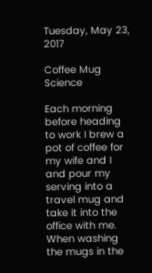Tuesday, May 23, 2017

Coffee Mug Science

Each morning before heading to work I brew a pot of coffee for my wife and I and pour my serving into a travel mug and take it into the office with me.  When washing the mugs in the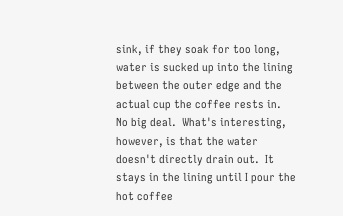sink, if they soak for too long, water is sucked up into the lining between the outer edge and the actual cup the coffee rests in.  No big deal.  What's interesting, however, is that the water doesn't directly drain out.  It stays in the lining until I pour the hot coffee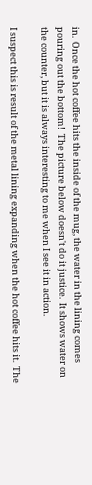in.  Once the hot coffee hits the inside of the mug, the water in the lining comes pouring out the bottom!  The picture below doesn't do it justice.  It shows water on the counter, but it is always interesting to me when I see it in action.

I suspect this is result of the metal lining expanding when the hot coffee hits it.  The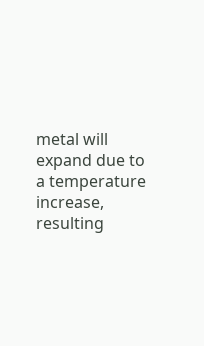metal will expand due to a temperature increase, resulting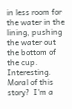in less room for the water in the lining, pushing the water out the bottom of the cup.  Interesting.  Moral of this story?  I'm a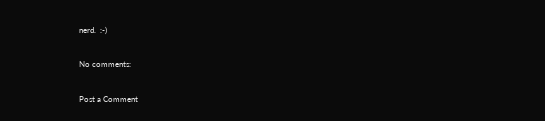nerd.  :-)

No comments:

Post a Comment